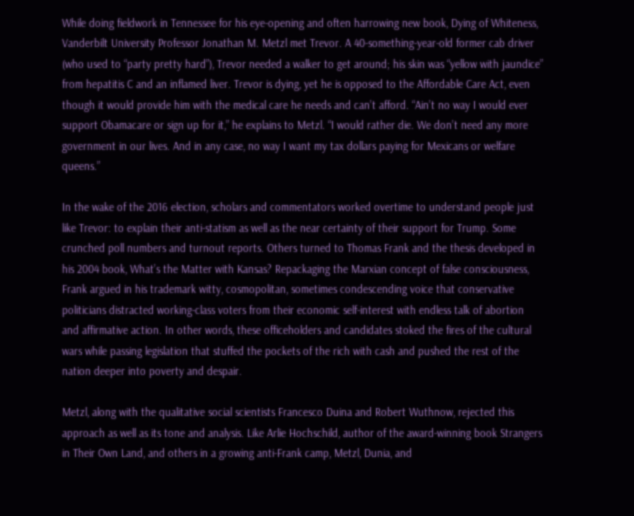While doing fieldwork in Tennessee for his eye-opening and often harrowing new book, Dying of Whiteness, Vanderbilt University Professor Jonathan M. Metzl met Trevor. A 40-something-year-old former cab driver (who used to “party pretty hard”), Trevor needed a walker to get around; his skin was “yellow with jaundice” from hepatitis C and an inflamed liver. Trevor is dying, yet he is opposed to the Affordable Care Act, even though it would provide him with the medical care he needs and can’t afford. “Ain’t no way I would ever support Obamacare or sign up for it,” he explains to Metzl. “I would rather die. We don’t need any more government in our lives. And in any case, no way I want my tax dollars paying for Mexicans or welfare queens.”

In the wake of the 2016 election, scholars and commentators worked overtime to understand people just like Trevor: to explain their anti-statism as well as the near certainty of their support for Trump. Some crunched poll numbers and turnout reports. Others turned to Thomas Frank and the thesis developed in his 2004 book, What’s the Matter with Kansas? Repackaging the Marxian concept of false consciousness, Frank argued in his trademark witty, cosmopolitan, sometimes condescending voice that conservative politicians distracted working-class voters from their economic self-interest with endless talk of abortion and affirmative action. In other words, these officeholders and candidates stoked the fires of the cultural wars while passing legislation that stuffed the pockets of the rich with cash and pushed the rest of the nation deeper into poverty and despair.

Metzl, along with the qualitative social scientists Francesco Duina and Robert Wuthnow, rejected this approach as well as its tone and analysis. Like Arlie Hochschild, author of the award-winning book Strangers in Their Own Land, and others in a growing anti-Frank camp, Metzl, Dunia, and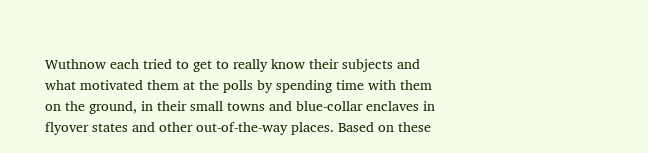Wuthnow each tried to get to really know their subjects and what motivated them at the polls by spending time with them on the ground, in their small towns and blue-collar enclaves in flyover states and other out-of-the-way places. Based on these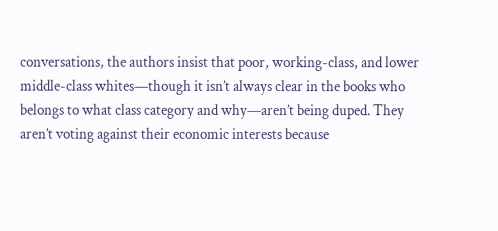conversations, the authors insist that poor, working-class, and lower middle-class whites—though it isn’t always clear in the books who belongs to what class category and why—aren’t being duped. They aren’t voting against their economic interests because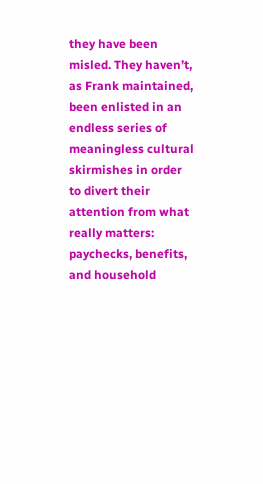they have been misled. They haven’t, as Frank maintained, been enlisted in an endless series of meaningless cultural skirmishes in order to divert their attention from what really matters: paychecks, benefits, and household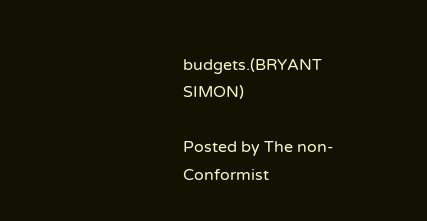budgets.(BRYANT SIMON)

Posted by The non-Conformist